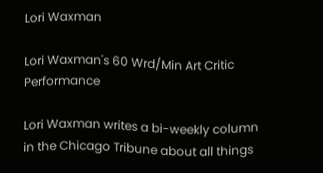Lori Waxman

Lori Waxman's 60 Wrd/Min Art Critic Performance

Lori Waxman writes a bi-weekly column in the Chicago Tribune about all things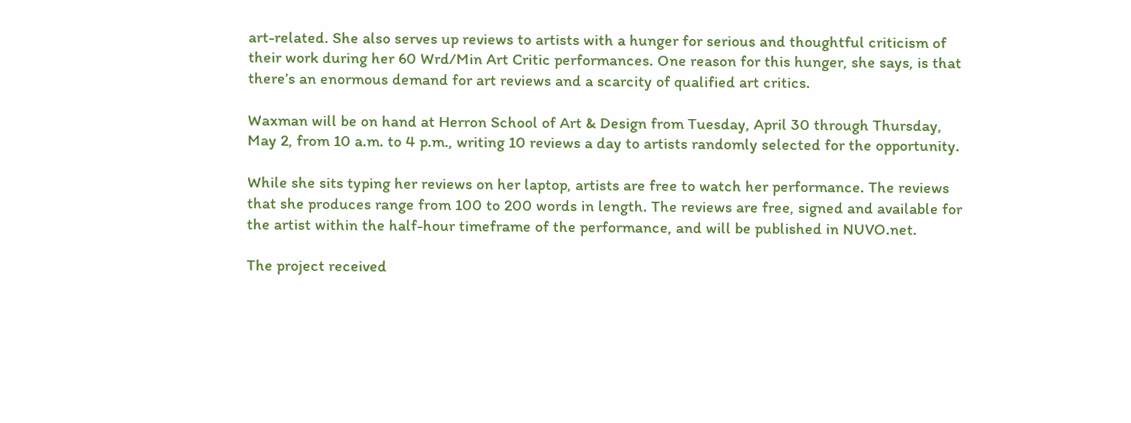art-related. She also serves up reviews to artists with a hunger for serious and thoughtful criticism of their work during her 60 Wrd/Min Art Critic performances. One reason for this hunger, she says, is that there’s an enormous demand for art reviews and a scarcity of qualified art critics.

Waxman will be on hand at Herron School of Art & Design from Tuesday, April 30 through Thursday, May 2, from 10 a.m. to 4 p.m., writing 10 reviews a day to artists randomly selected for the opportunity.

While she sits typing her reviews on her laptop, artists are free to watch her performance. The reviews that she produces range from 100 to 200 words in length. The reviews are free, signed and available for the artist within the half-hour timeframe of the performance, and will be published in NUVO.net.

The project received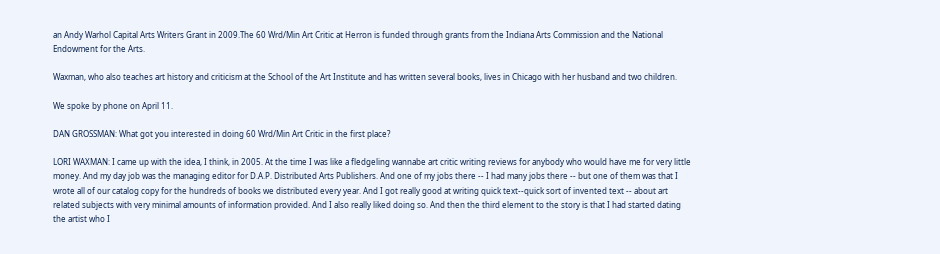an Andy Warhol Capital Arts Writers Grant in 2009.The 60 Wrd/Min Art Critic at Herron is funded through grants from the Indiana Arts Commission and the National Endowment for the Arts.

Waxman, who also teaches art history and criticism at the School of the Art Institute and has written several books, lives in Chicago with her husband and two children.

We spoke by phone on April 11.

DAN GROSSMAN: What got you interested in doing 60 Wrd/Min Art Critic in the first place?

LORI WAXMAN: I came up with the idea, I think, in 2005. At the time I was like a fledgeling wannabe art critic writing reviews for anybody who would have me for very little money. And my day job was the managing editor for D.A.P. Distributed Arts Publishers. And one of my jobs there -- I had many jobs there -- but one of them was that I wrote all of our catalog copy for the hundreds of books we distributed every year. And I got really good at writing quick text--quick sort of invented text -- about art related subjects with very minimal amounts of information provided. And I also really liked doing so. And then the third element to the story is that I had started dating the artist who I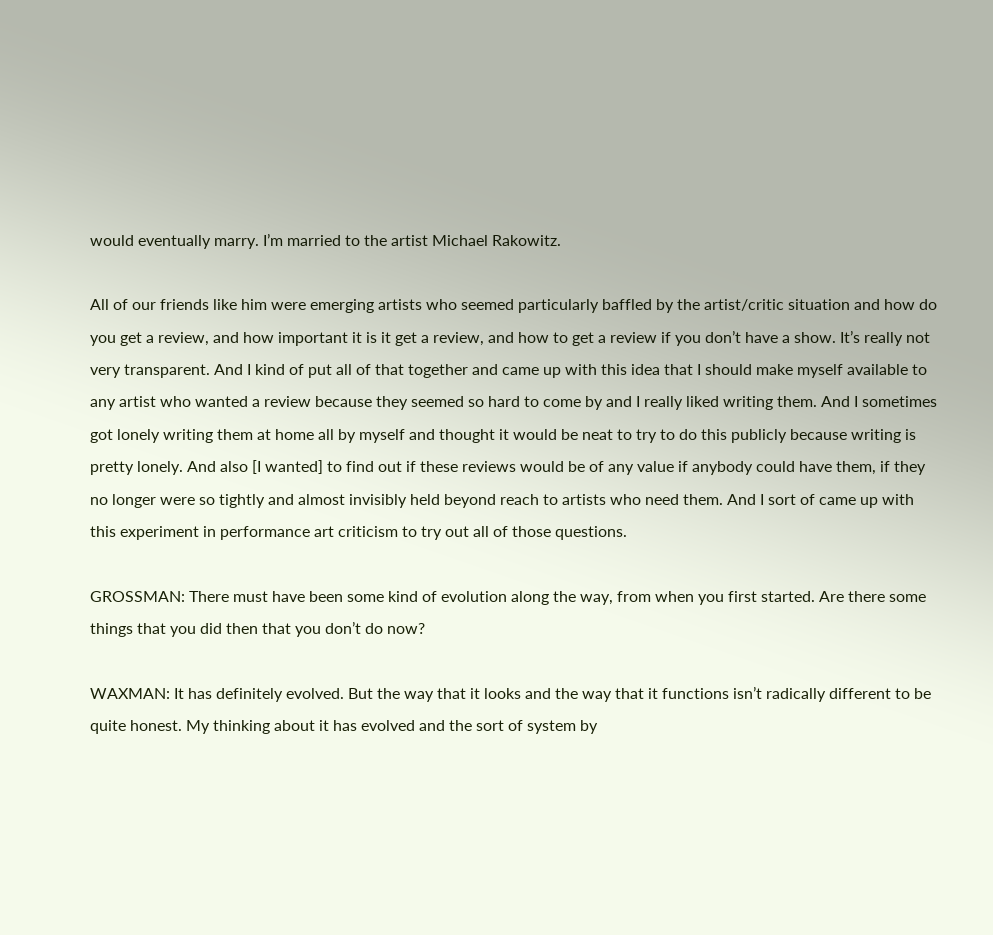would eventually marry. I’m married to the artist Michael Rakowitz.

All of our friends like him were emerging artists who seemed particularly baffled by the artist/critic situation and how do you get a review, and how important it is it get a review, and how to get a review if you don’t have a show. It’s really not very transparent. And I kind of put all of that together and came up with this idea that I should make myself available to any artist who wanted a review because they seemed so hard to come by and I really liked writing them. And I sometimes got lonely writing them at home all by myself and thought it would be neat to try to do this publicly because writing is pretty lonely. And also [I wanted] to find out if these reviews would be of any value if anybody could have them, if they no longer were so tightly and almost invisibly held beyond reach to artists who need them. And I sort of came up with this experiment in performance art criticism to try out all of those questions.

GROSSMAN: There must have been some kind of evolution along the way, from when you first started. Are there some things that you did then that you don’t do now?

WAXMAN: It has definitely evolved. But the way that it looks and the way that it functions isn’t radically different to be quite honest. My thinking about it has evolved and the sort of system by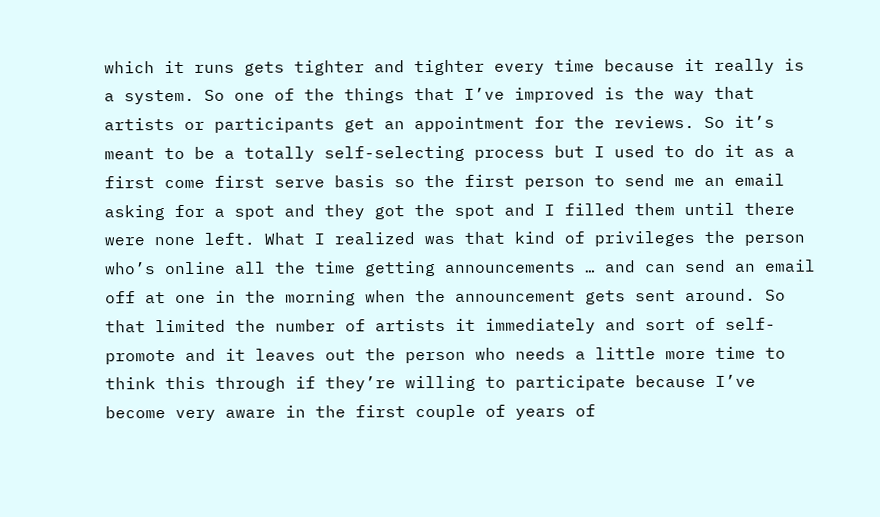which it runs gets tighter and tighter every time because it really is a system. So one of the things that I’ve improved is the way that artists or participants get an appointment for the reviews. So it’s meant to be a totally self-selecting process but I used to do it as a first come first serve basis so the first person to send me an email asking for a spot and they got the spot and I filled them until there were none left. What I realized was that kind of privileges the person who’s online all the time getting announcements … and can send an email off at one in the morning when the announcement gets sent around. So that limited the number of artists it immediately and sort of self-promote and it leaves out the person who needs a little more time to think this through if they’re willing to participate because I’ve become very aware in the first couple of years of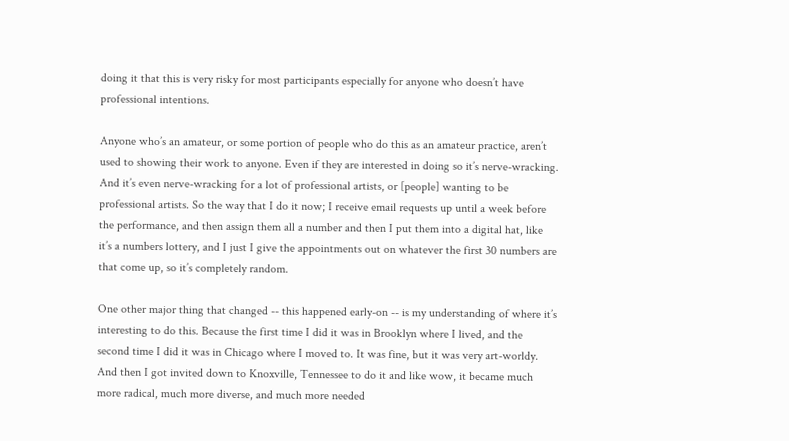doing it that this is very risky for most participants especially for anyone who doesn’t have professional intentions.

Anyone who’s an amateur, or some portion of people who do this as an amateur practice, aren’t used to showing their work to anyone. Even if they are interested in doing so it’s nerve-wracking. And it’s even nerve-wracking for a lot of professional artists, or [people] wanting to be professional artists. So the way that I do it now; I receive email requests up until a week before the performance, and then assign them all a number and then I put them into a digital hat, like it’s a numbers lottery, and I just I give the appointments out on whatever the first 30 numbers are that come up, so it’s completely random.

One other major thing that changed -- this happened early-on -- is my understanding of where it’s interesting to do this. Because the first time I did it was in Brooklyn where I lived, and the second time I did it was in Chicago where I moved to. It was fine, but it was very art-worldy. And then I got invited down to Knoxville, Tennessee to do it and like wow, it became much more radical, much more diverse, and much more needed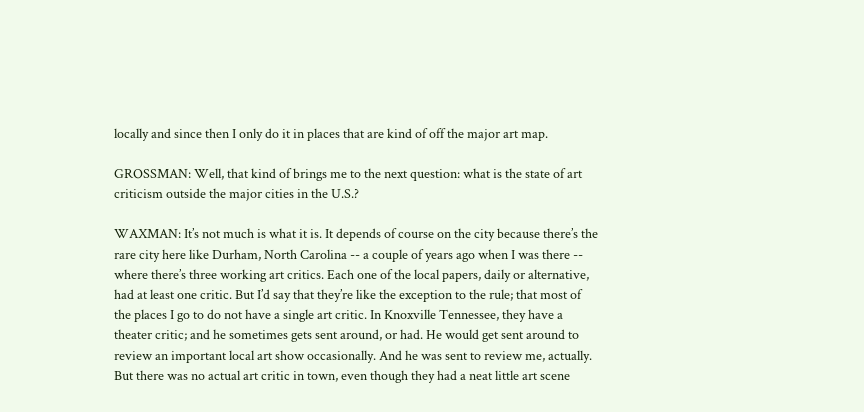locally and since then I only do it in places that are kind of off the major art map.

GROSSMAN: Well, that kind of brings me to the next question: what is the state of art criticism outside the major cities in the U.S.?

WAXMAN: It’s not much is what it is. It depends of course on the city because there’s the rare city here like Durham, North Carolina -- a couple of years ago when I was there -- where there’s three working art critics. Each one of the local papers, daily or alternative, had at least one critic. But I’d say that they’re like the exception to the rule; that most of the places I go to do not have a single art critic. In Knoxville Tennessee, they have a theater critic; and he sometimes gets sent around, or had. He would get sent around to review an important local art show occasionally. And he was sent to review me, actually. But there was no actual art critic in town, even though they had a neat little art scene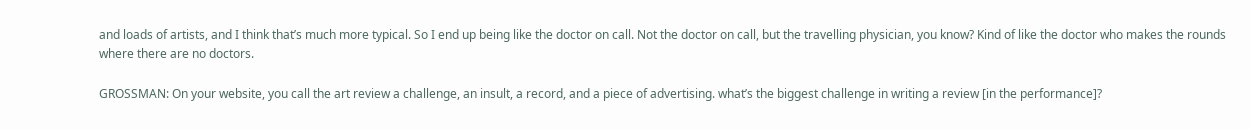and loads of artists, and I think that’s much more typical. So I end up being like the doctor on call. Not the doctor on call, but the travelling physician, you know? Kind of like the doctor who makes the rounds where there are no doctors.

GROSSMAN: On your website, you call the art review a challenge, an insult, a record, and a piece of advertising. what’s the biggest challenge in writing a review [in the performance]?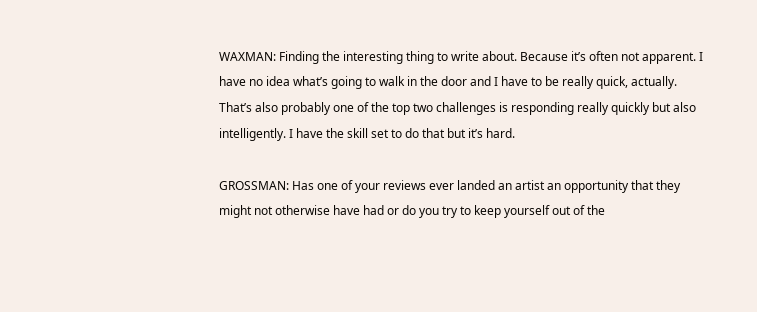WAXMAN: Finding the interesting thing to write about. Because it’s often not apparent. I have no idea what’s going to walk in the door and I have to be really quick, actually. That’s also probably one of the top two challenges is responding really quickly but also intelligently. I have the skill set to do that but it’s hard.

GROSSMAN: Has one of your reviews ever landed an artist an opportunity that they might not otherwise have had or do you try to keep yourself out of the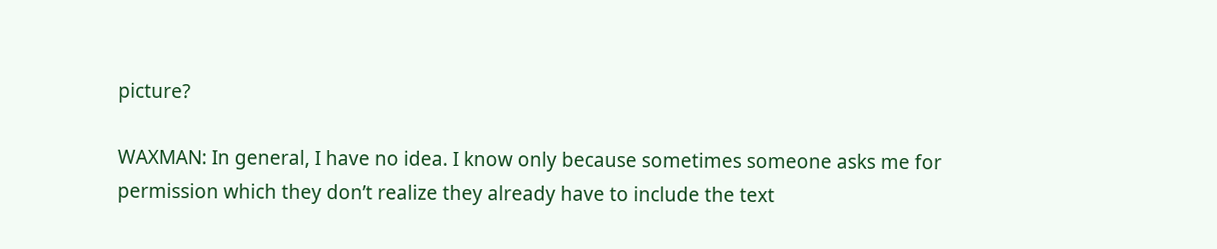picture?

WAXMAN: In general, I have no idea. I know only because sometimes someone asks me for permission which they don’t realize they already have to include the text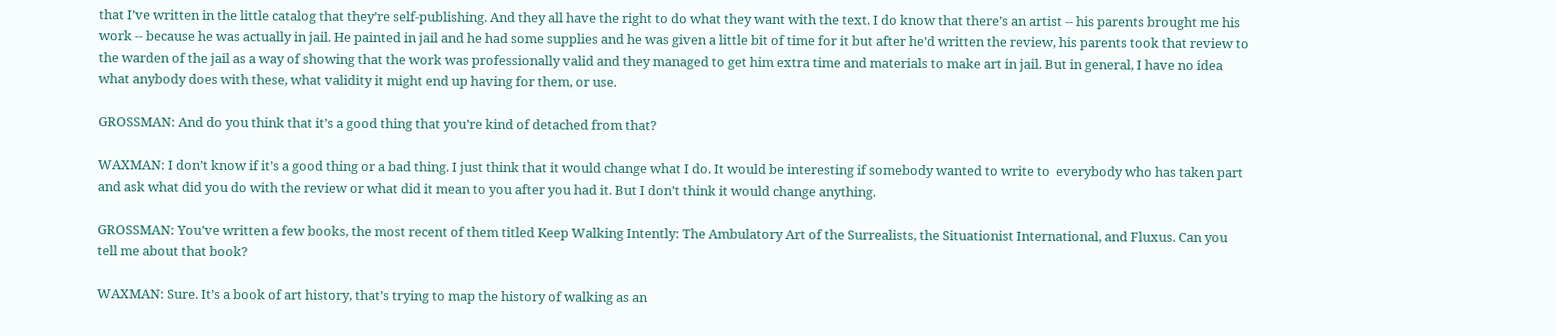that I’ve written in the little catalog that they’re self-publishing. And they all have the right to do what they want with the text. I do know that there’s an artist -- his parents brought me his work -- because he was actually in jail. He painted in jail and he had some supplies and he was given a little bit of time for it but after he’d written the review, his parents took that review to the warden of the jail as a way of showing that the work was professionally valid and they managed to get him extra time and materials to make art in jail. But in general, I have no idea what anybody does with these, what validity it might end up having for them, or use.

GROSSMAN: And do you think that it’s a good thing that you’re kind of detached from that?

WAXMAN: I don’t know if it’s a good thing or a bad thing. I just think that it would change what I do. It would be interesting if somebody wanted to write to  everybody who has taken part and ask what did you do with the review or what did it mean to you after you had it. But I don’t think it would change anything.

GROSSMAN: You’ve written a few books, the most recent of them titled Keep Walking Intently: The Ambulatory Art of the Surrealists, the Situationist International, and Fluxus. Can you tell me about that book?

WAXMAN: Sure. It’s a book of art history, that’s trying to map the history of walking as an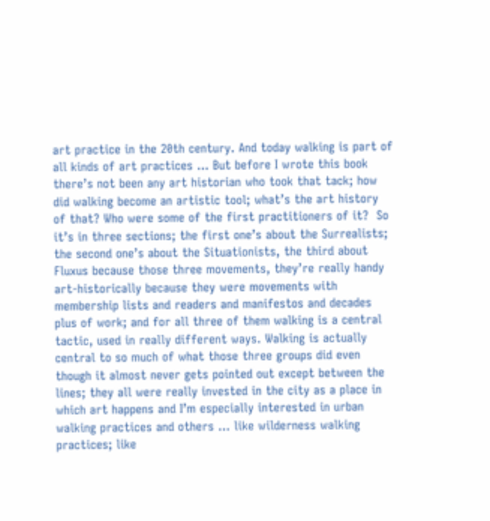art practice in the 20th century. And today walking is part of all kinds of art practices … But before I wrote this book there’s not been any art historian who took that tack; how did walking become an artistic tool; what’s the art history of that? Who were some of the first practitioners of it?  So it’s in three sections; the first one’s about the Surrealists; the second one’s about the Situationists, the third about Fluxus because those three movements, they’re really handy art-historically because they were movements with membership lists and readers and manifestos and decades plus of work; and for all three of them walking is a central tactic, used in really different ways. Walking is actually central to so much of what those three groups did even though it almost never gets pointed out except between the lines; they all were really invested in the city as a place in which art happens and I’m especially interested in urban walking practices and others … like wilderness walking practices; like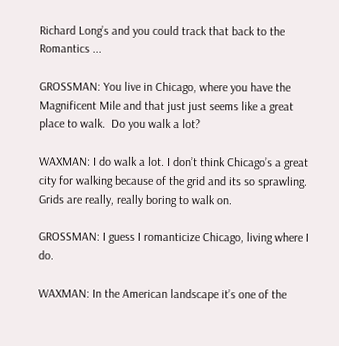Richard Long’s and you could track that back to the Romantics ...

GROSSMAN: You live in Chicago, where you have the Magnificent Mile and that just just seems like a great place to walk.  Do you walk a lot?

WAXMAN: I do walk a lot. I don’t think Chicago’s a great city for walking because of the grid and its so sprawling. Grids are really, really boring to walk on.

GROSSMAN: I guess I romanticize Chicago, living where I do.

WAXMAN: In the American landscape it’s one of the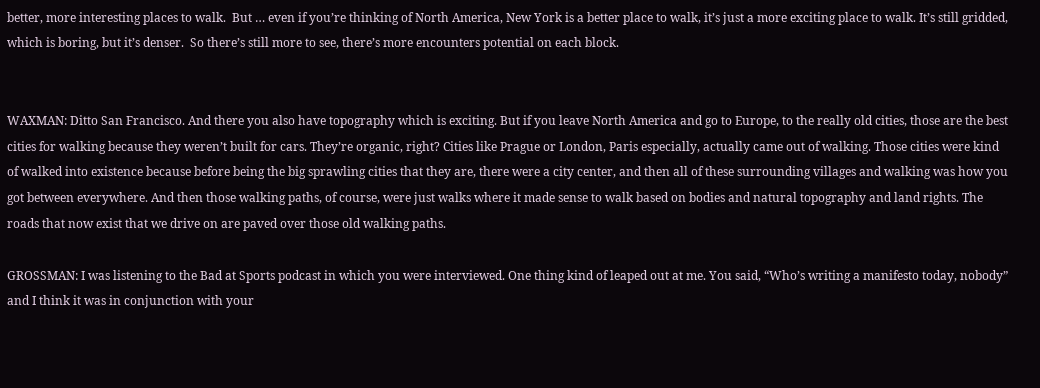better, more interesting places to walk.  But … even if you’re thinking of North America, New York is a better place to walk, it’s just a more exciting place to walk. It’s still gridded, which is boring, but it’s denser.  So there’s still more to see, there’s more encounters potential on each block.


WAXMAN: Ditto San Francisco. And there you also have topography which is exciting. But if you leave North America and go to Europe, to the really old cities, those are the best cities for walking because they weren’t built for cars. They’re organic, right? Cities like Prague or London, Paris especially, actually came out of walking. Those cities were kind of walked into existence because before being the big sprawling cities that they are, there were a city center, and then all of these surrounding villages and walking was how you got between everywhere. And then those walking paths, of course, were just walks where it made sense to walk based on bodies and natural topography and land rights. The roads that now exist that we drive on are paved over those old walking paths.

GROSSMAN: I was listening to the Bad at Sports podcast in which you were interviewed. One thing kind of leaped out at me. You said, “Who’s writing a manifesto today, nobody” and I think it was in conjunction with your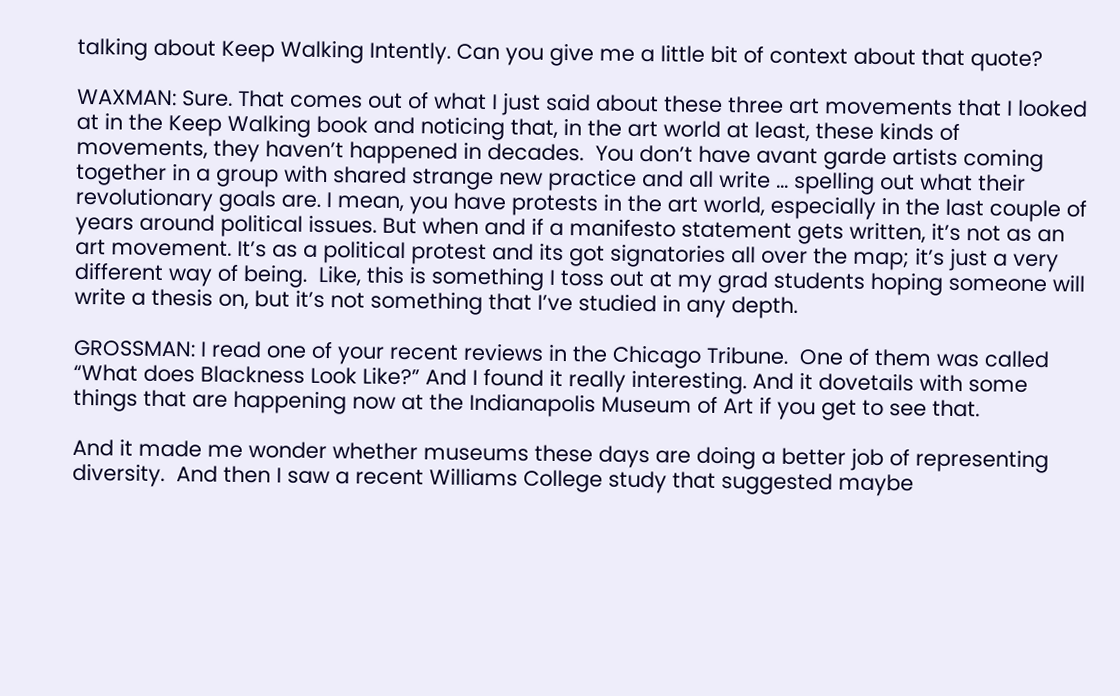talking about Keep Walking Intently. Can you give me a little bit of context about that quote?

WAXMAN: Sure. That comes out of what I just said about these three art movements that I looked at in the Keep Walking book and noticing that, in the art world at least, these kinds of movements, they haven’t happened in decades.  You don’t have avant garde artists coming together in a group with shared strange new practice and all write ... spelling out what their revolutionary goals are. I mean, you have protests in the art world, especially in the last couple of years around political issues. But when and if a manifesto statement gets written, it’s not as an art movement. It’s as a political protest and its got signatories all over the map; it’s just a very different way of being.  Like, this is something I toss out at my grad students hoping someone will write a thesis on, but it’s not something that I’ve studied in any depth.

GROSSMAN: I read one of your recent reviews in the Chicago Tribune.  One of them was called “What does Blackness Look Like?” And I found it really interesting. And it dovetails with some things that are happening now at the Indianapolis Museum of Art if you get to see that.

And it made me wonder whether museums these days are doing a better job of representing diversity.  And then I saw a recent Williams College study that suggested maybe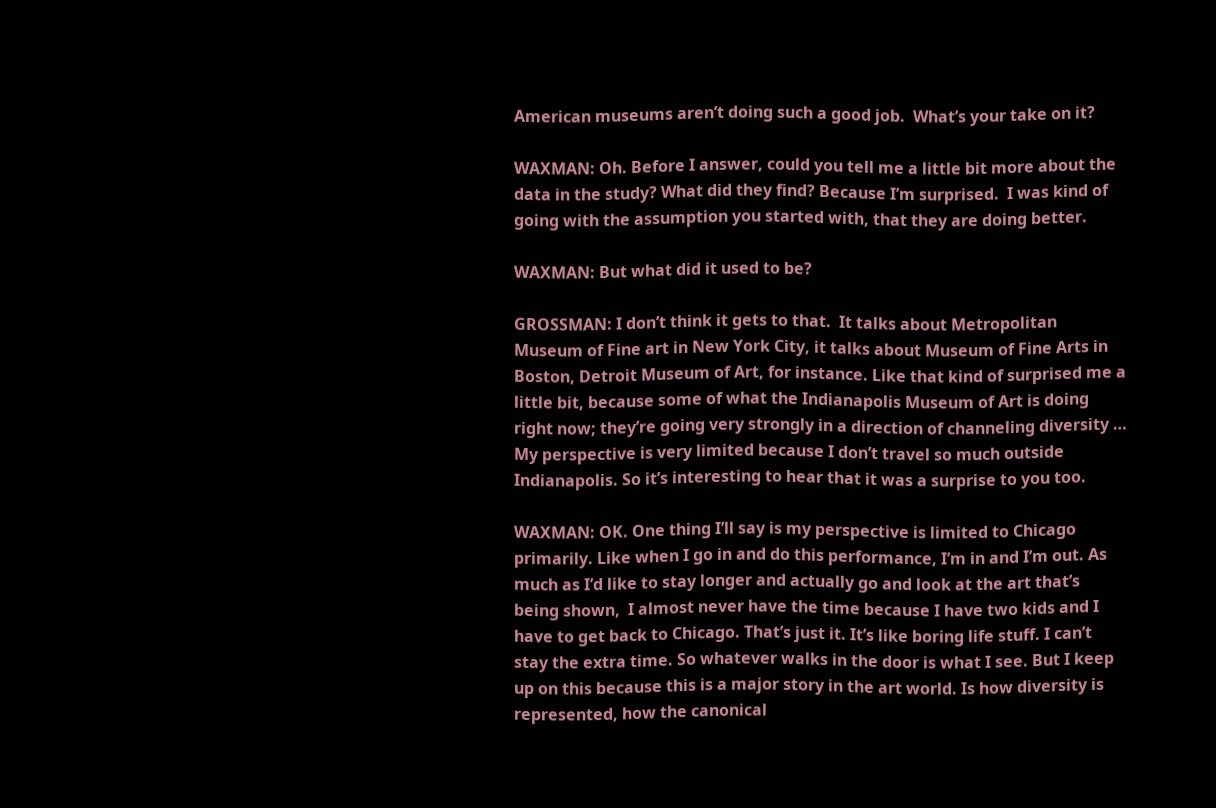American museums aren’t doing such a good job.  What’s your take on it?

WAXMAN: Oh. Before I answer, could you tell me a little bit more about the data in the study? What did they find? Because I’m surprised.  I was kind of going with the assumption you started with, that they are doing better.

WAXMAN: But what did it used to be?

GROSSMAN: I don’t think it gets to that.  It talks about Metropolitan Museum of Fine art in New York City, it talks about Museum of Fine Arts in Boston, Detroit Museum of Art, for instance. Like that kind of surprised me a little bit, because some of what the Indianapolis Museum of Art is doing right now; they’re going very strongly in a direction of channeling diversity …  My perspective is very limited because I don’t travel so much outside Indianapolis. So it’s interesting to hear that it was a surprise to you too.

WAXMAN: OK. One thing I’ll say is my perspective is limited to Chicago primarily. Like when I go in and do this performance, I’m in and I’m out. As much as I’d like to stay longer and actually go and look at the art that’s being shown,  I almost never have the time because I have two kids and I have to get back to Chicago. That’s just it. It’s like boring life stuff. I can’t stay the extra time. So whatever walks in the door is what I see. But I keep up on this because this is a major story in the art world. Is how diversity is represented, how the canonical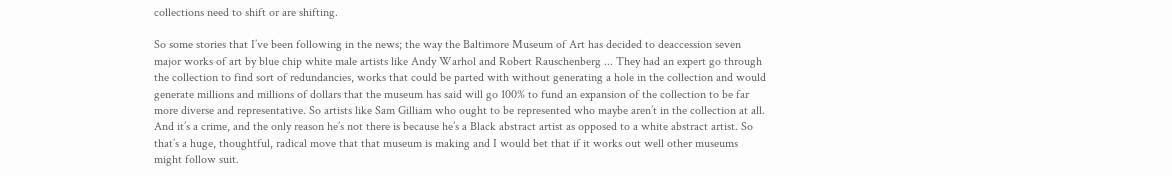collections need to shift or are shifting.

So some stories that I’ve been following in the news; the way the Baltimore Museum of Art has decided to deaccession seven major works of art by blue chip white male artists like Andy Warhol and Robert Rauschenberg ... They had an expert go through the collection to find sort of redundancies, works that could be parted with without generating a hole in the collection and would generate millions and millions of dollars that the museum has said will go 100% to fund an expansion of the collection to be far more diverse and representative. So artists like Sam Gilliam who ought to be represented who maybe aren’t in the collection at all. And it’s a crime, and the only reason he’s not there is because he’s a Black abstract artist as opposed to a white abstract artist. So that’s a huge, thoughtful, radical move that that museum is making and I would bet that if it works out well other museums might follow suit.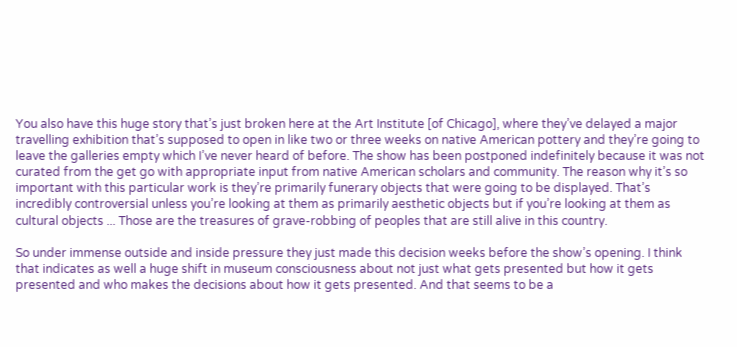You also have this huge story that’s just broken here at the Art Institute [of Chicago], where they’ve delayed a major travelling exhibition that’s supposed to open in like two or three weeks on native American pottery and they’re going to leave the galleries empty which I’ve never heard of before. The show has been postponed indefinitely because it was not curated from the get go with appropriate input from native American scholars and community. The reason why it’s so important with this particular work is they’re primarily funerary objects that were going to be displayed. That’s incredibly controversial unless you’re looking at them as primarily aesthetic objects but if you’re looking at them as cultural objects ... Those are the treasures of grave-robbing of peoples that are still alive in this country.

So under immense outside and inside pressure they just made this decision weeks before the show’s opening. I think that indicates as well a huge shift in museum consciousness about not just what gets presented but how it gets presented and who makes the decisions about how it gets presented. And that seems to be a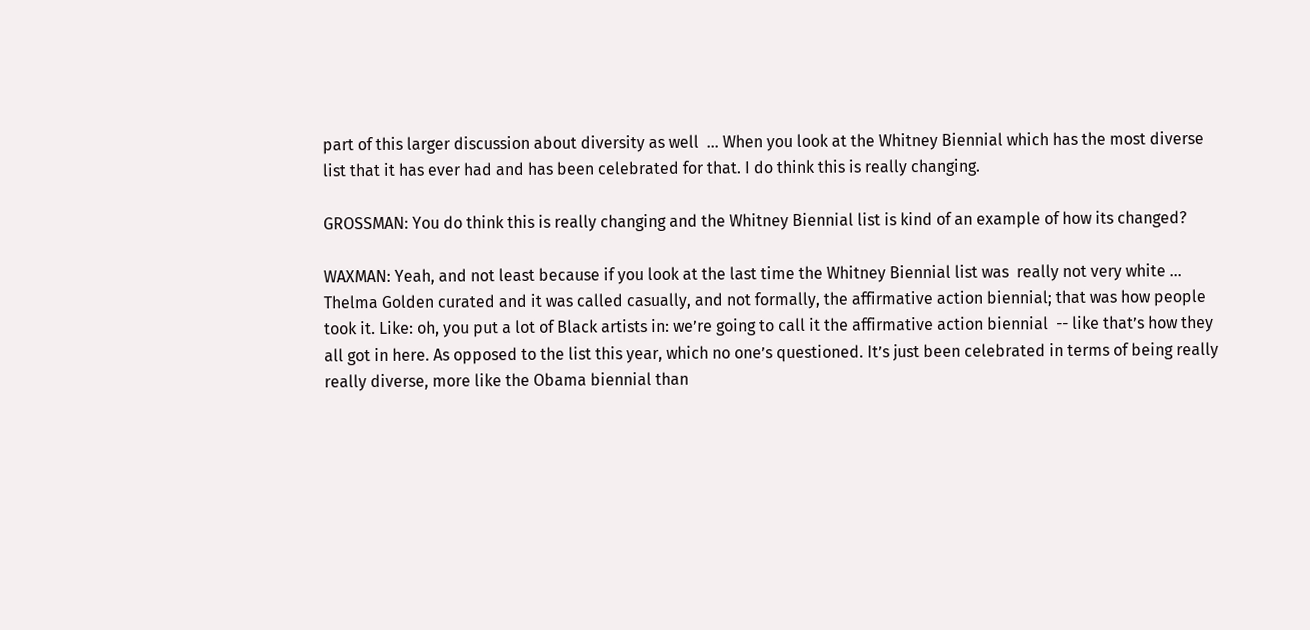part of this larger discussion about diversity as well  … When you look at the Whitney Biennial which has the most diverse list that it has ever had and has been celebrated for that. I do think this is really changing.

GROSSMAN: You do think this is really changing and the Whitney Biennial list is kind of an example of how its changed?

WAXMAN: Yeah, and not least because if you look at the last time the Whitney Biennial list was  really not very white ... Thelma Golden curated and it was called casually, and not formally, the affirmative action biennial; that was how people took it. Like: oh, you put a lot of Black artists in: we’re going to call it the affirmative action biennial  -- like that’s how they all got in here. As opposed to the list this year, which no one’s questioned. It’s just been celebrated in terms of being really really diverse, more like the Obama biennial than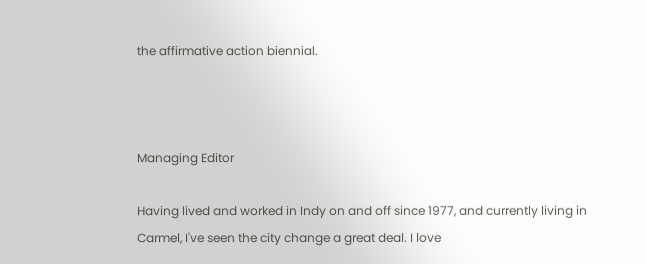the affirmative action biennial.



Managing Editor

Having lived and worked in Indy on and off since 1977, and currently living in Carmel, I've seen the city change a great deal. I love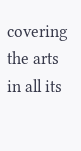covering the arts in all its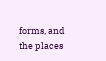forms, and the places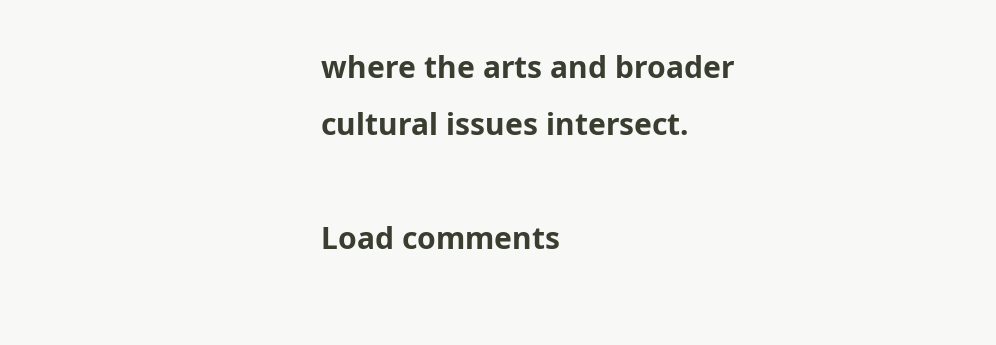where the arts and broader cultural issues intersect.

Load comments